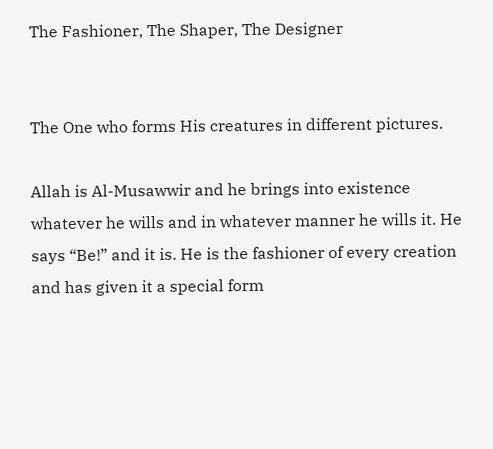The Fashioner, The Shaper, The Designer


The One who forms His creatures in different pictures.

Allah is Al-Musawwir and he brings into existence whatever he wills and in whatever manner he wills it. He says “Be!” and it is. He is the fashioner of every creation and has given it a special form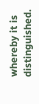whereby it is distinguished.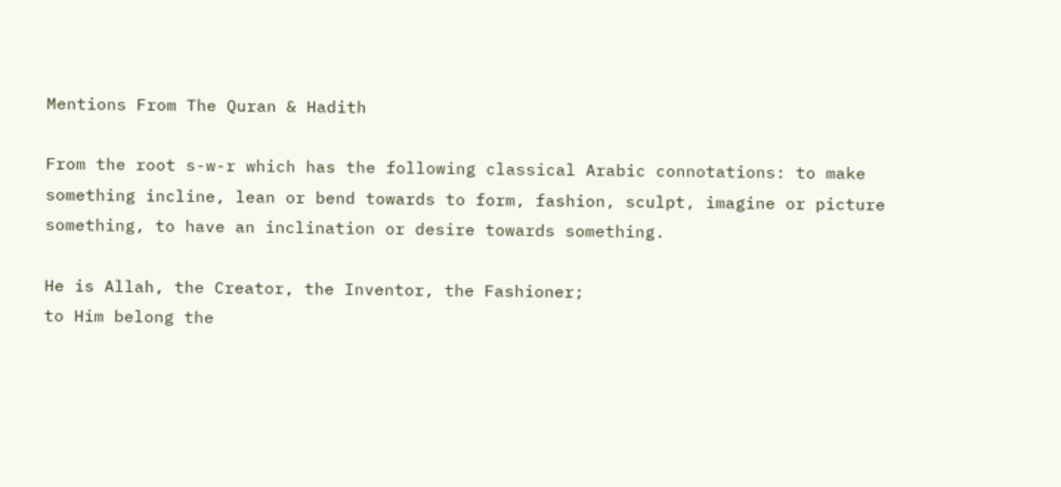Mentions From The Quran & Hadith

From the root s-w-r which has the following classical Arabic connotations: to make something incline, lean or bend towards to form, fashion, sculpt, imagine or picture something, to have an inclination or desire towards something.

He is Allah, the Creator, the Inventor, the Fashioner;
to Him belong the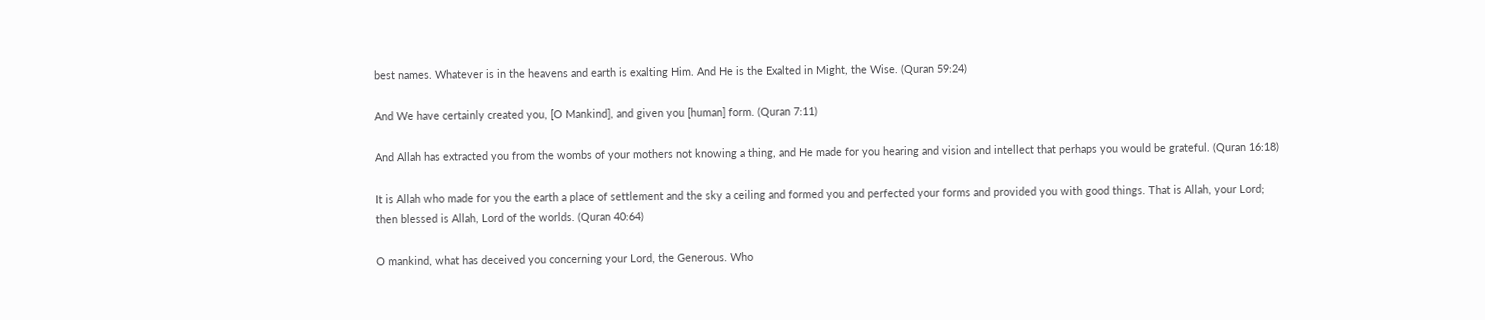best names. Whatever is in the heavens and earth is exalting Him. And He is the Exalted in Might, the Wise. (Quran 59:24)

And We have certainly created you, [O Mankind], and given you [human] form. (Quran 7:11)

And Allah has extracted you from the wombs of your mothers not knowing a thing, and He made for you hearing and vision and intellect that perhaps you would be grateful. (Quran 16:18)

It is Allah who made for you the earth a place of settlement and the sky a ceiling and formed you and perfected your forms and provided you with good things. That is Allah, your Lord;
then blessed is Allah, Lord of the worlds. (Quran 40:64)

O mankind, what has deceived you concerning your Lord, the Generous. Who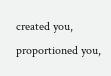created you, proportioned you,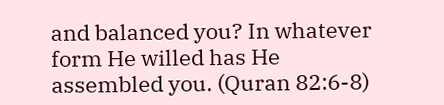and balanced you? In whatever form He willed has He assembled you. (Quran 82:6-8)